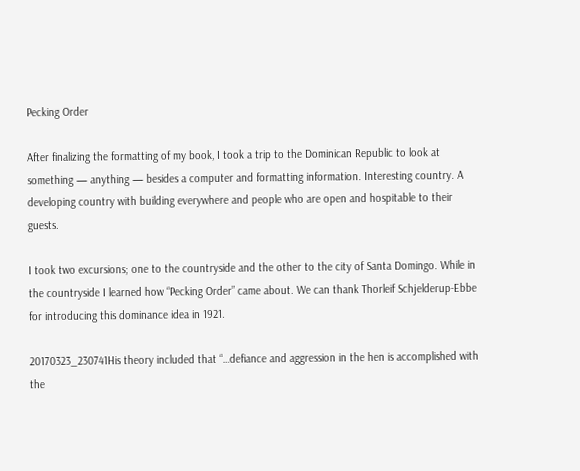Pecking Order

After finalizing the formatting of my book, I took a trip to the Dominican Republic to look at something — anything — besides a computer and formatting information. Interesting country. A developing country with building everywhere and people who are open and hospitable to their guests.

I took two excursions; one to the countryside and the other to the city of Santa Domingo. While in the countryside I learned how “Pecking Order” came about. We can thank Thorleif Schjelderup-Ebbe for introducing this dominance idea in 1921.

20170323_230741His theory included that “…defiance and aggression in the hen is accomplished with the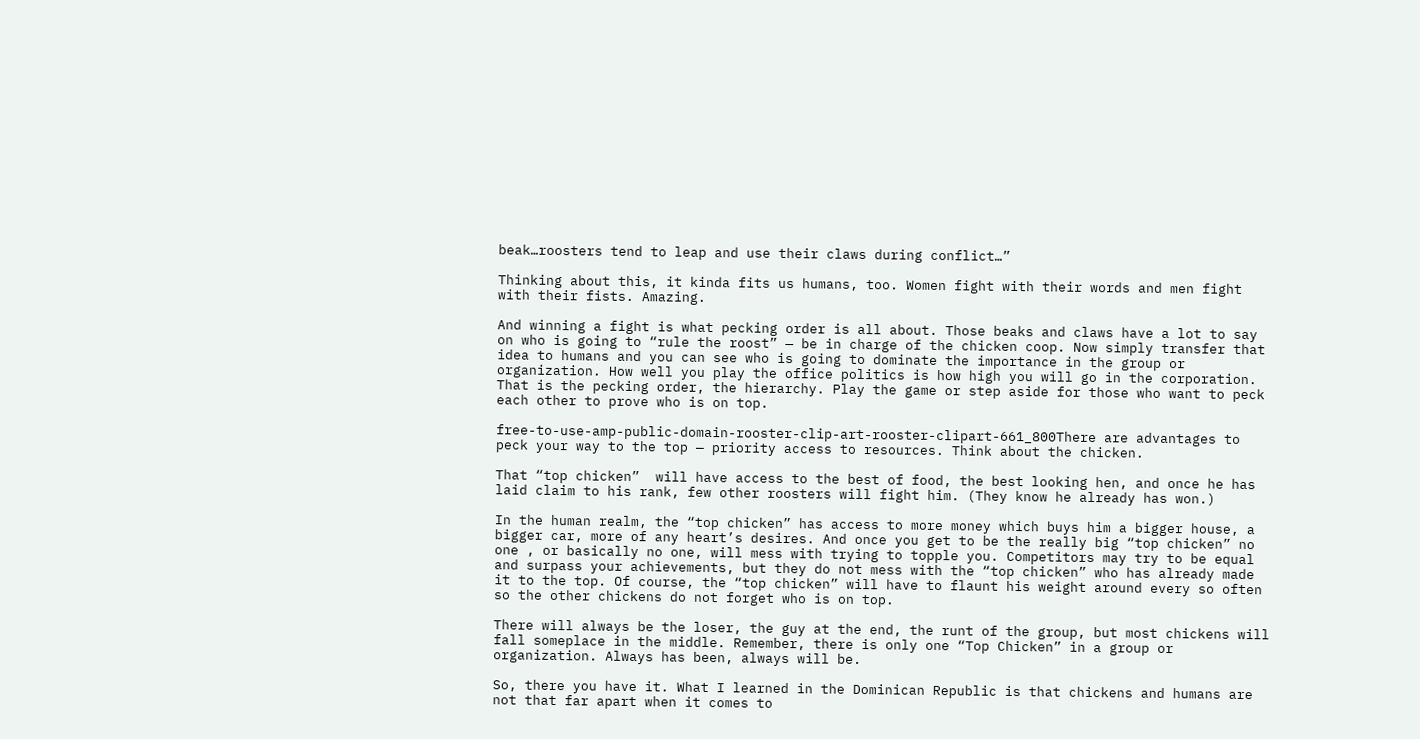beak…roosters tend to leap and use their claws during conflict…”

Thinking about this, it kinda fits us humans, too. Women fight with their words and men fight with their fists. Amazing.

And winning a fight is what pecking order is all about. Those beaks and claws have a lot to say on who is going to “rule the roost” — be in charge of the chicken coop. Now simply transfer that idea to humans and you can see who is going to dominate the importance in the group or organization. How well you play the office politics is how high you will go in the corporation. That is the pecking order, the hierarchy. Play the game or step aside for those who want to peck each other to prove who is on top.

free-to-use-amp-public-domain-rooster-clip-art-rooster-clipart-661_800There are advantages to peck your way to the top — priority access to resources. Think about the chicken.

That “top chicken”  will have access to the best of food, the best looking hen, and once he has laid claim to his rank, few other roosters will fight him. (They know he already has won.)

In the human realm, the “top chicken” has access to more money which buys him a bigger house, a bigger car, more of any heart’s desires. And once you get to be the really big “top chicken” no one , or basically no one, will mess with trying to topple you. Competitors may try to be equal and surpass your achievements, but they do not mess with the “top chicken” who has already made it to the top. Of course, the “top chicken” will have to flaunt his weight around every so often so the other chickens do not forget who is on top.

There will always be the loser, the guy at the end, the runt of the group, but most chickens will fall someplace in the middle. Remember, there is only one “Top Chicken” in a group or organization. Always has been, always will be.

So, there you have it. What I learned in the Dominican Republic is that chickens and humans are not that far apart when it comes to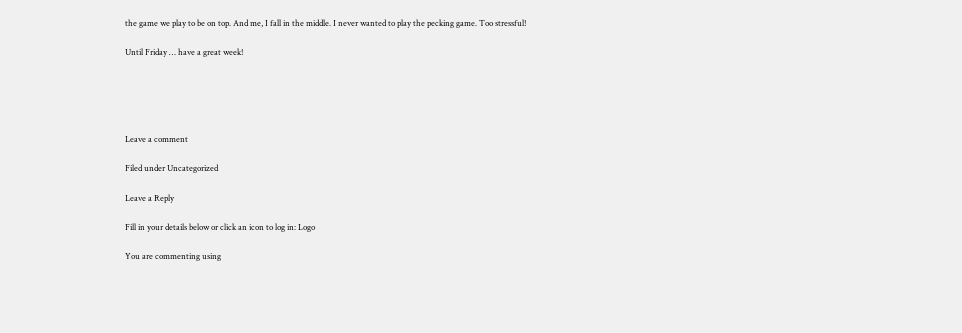the game we play to be on top. And me, I fall in the middle. I never wanted to play the pecking game. Too stressful!

Until Friday … have a great week!





Leave a comment

Filed under Uncategorized

Leave a Reply

Fill in your details below or click an icon to log in: Logo

You are commenting using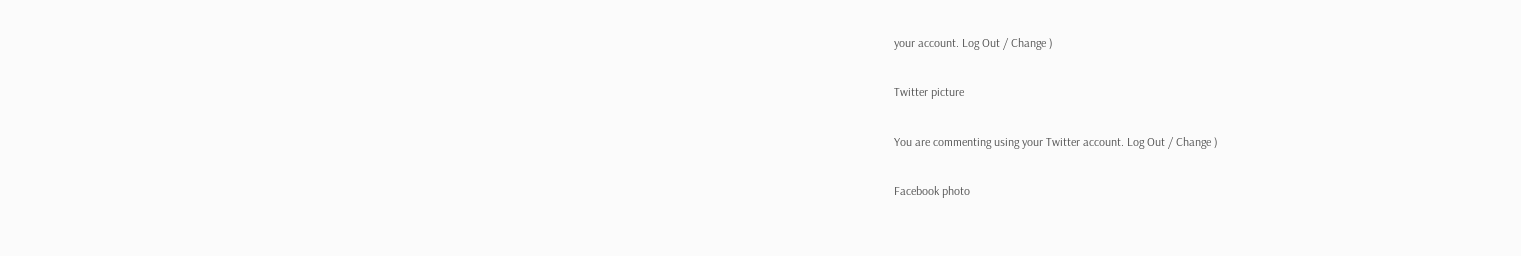your account. Log Out / Change )

Twitter picture

You are commenting using your Twitter account. Log Out / Change )

Facebook photo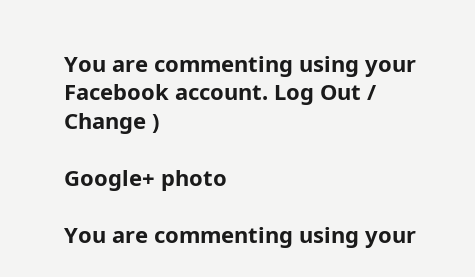You are commenting using your Facebook account. Log Out / Change )

Google+ photo

You are commenting using your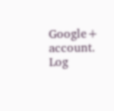Google+ account. Log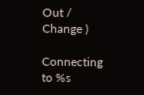Out / Change )

Connecting to %s